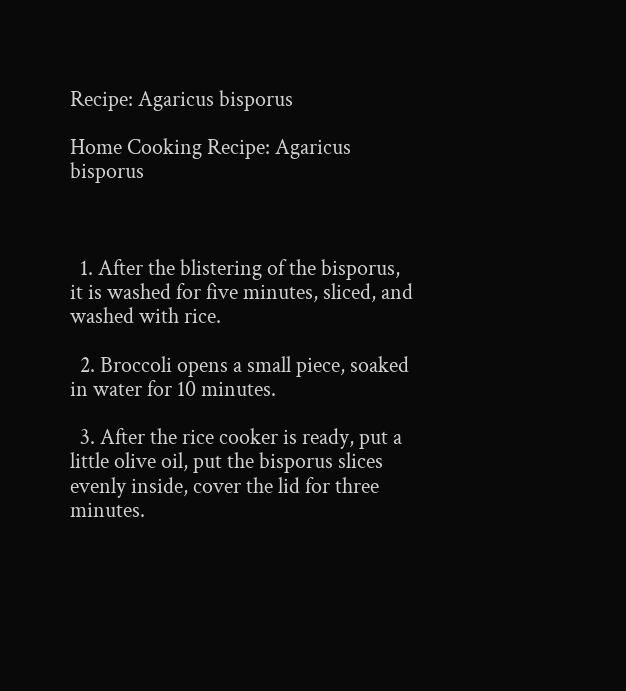Recipe: Agaricus bisporus

Home Cooking Recipe: Agaricus bisporus



  1. After the blistering of the bisporus, it is washed for five minutes, sliced, and washed with rice.

  2. Broccoli opens a small piece, soaked in water for 10 minutes.

  3. After the rice cooker is ready, put a little olive oil, put the bisporus slices evenly inside, cover the lid for three minutes.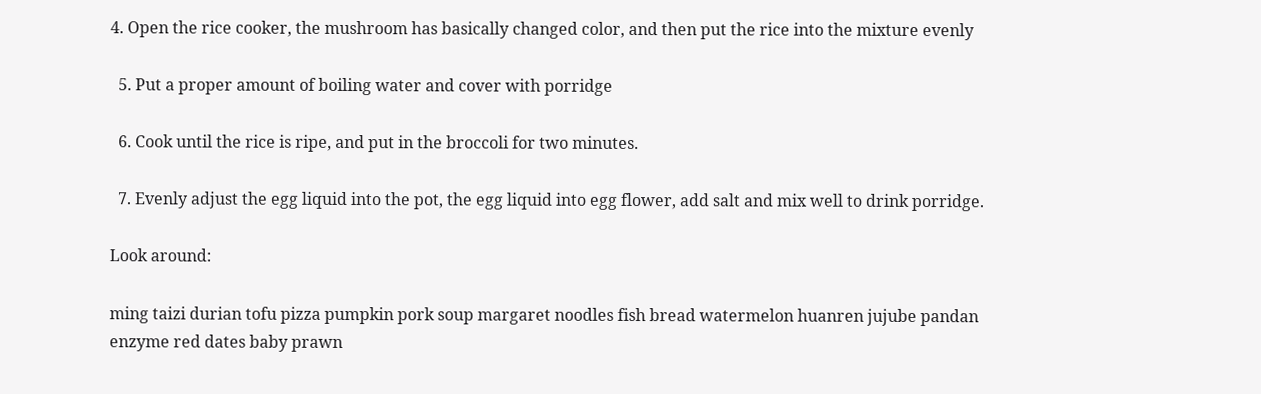4. Open the rice cooker, the mushroom has basically changed color, and then put the rice into the mixture evenly

  5. Put a proper amount of boiling water and cover with porridge

  6. Cook until the rice is ripe, and put in the broccoli for two minutes.

  7. Evenly adjust the egg liquid into the pot, the egg liquid into egg flower, add salt and mix well to drink porridge.

Look around:

ming taizi durian tofu pizza pumpkin pork soup margaret noodles fish bread watermelon huanren jujube pandan enzyme red dates baby prawn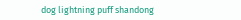dog lightning puff shandong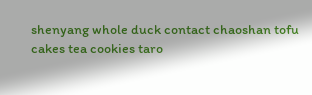shenyang whole duck contact chaoshan tofu cakes tea cookies taro